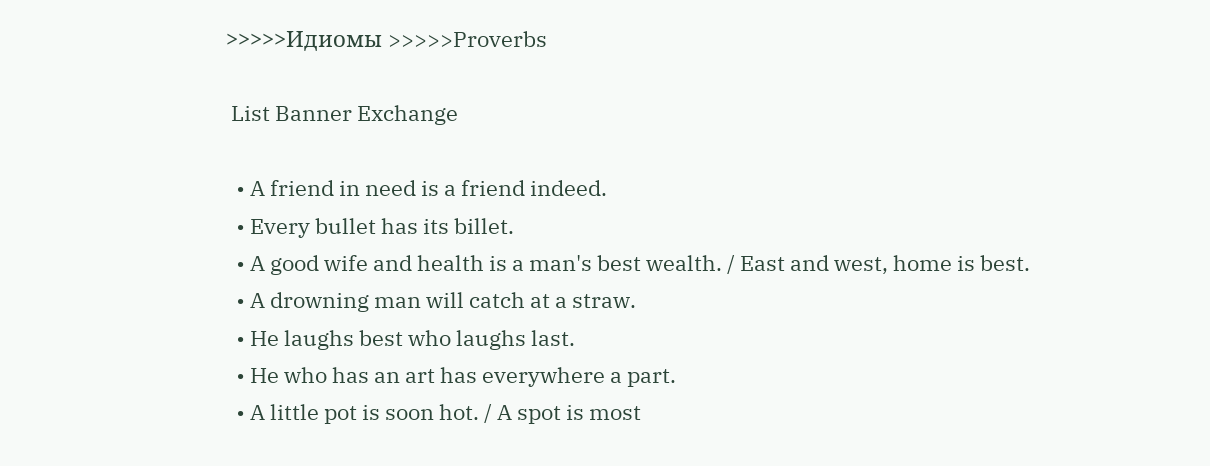>>>>>Идиомы >>>>>Proverbs

 List Banner Exchange

  • A friend in need is a friend indeed.
  • Every bullet has its billet.
  • A good wife and health is a man's best wealth. / East and west, home is best.
  • A drowning man will catch at a straw.
  • He laughs best who laughs last.
  • He who has an art has everywhere a part.
  • A little pot is soon hot. / A spot is most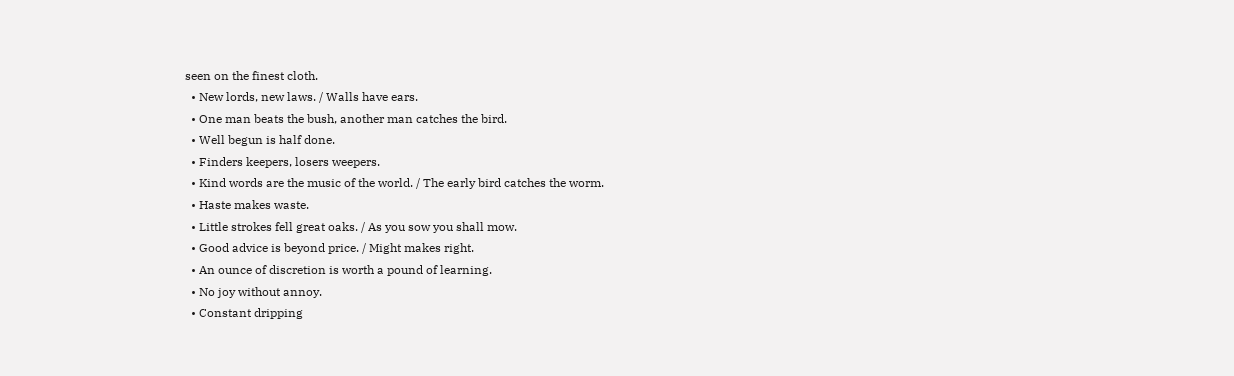seen on the finest cloth.
  • New lords, new laws. / Walls have ears.
  • One man beats the bush, another man catches the bird.
  • Well begun is half done.
  • Finders keepers, losers weepers.
  • Kind words are the music of the world. / The early bird catches the worm.
  • Haste makes waste.
  • Little strokes fell great oaks. / As you sow you shall mow.
  • Good advice is beyond price. / Might makes right.
  • An ounce of discretion is worth a pound of learning.
  • No joy without annoy.
  • Constant dripping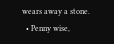wears away a stone.
  • Penny wise,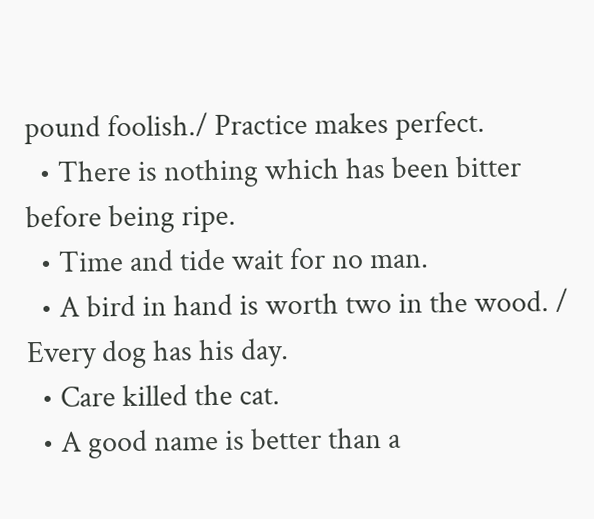pound foolish./ Practice makes perfect.
  • There is nothing which has been bitter before being ripe.
  • Time and tide wait for no man.
  • A bird in hand is worth two in the wood. / Every dog has his day.
  • Care killed the cat.
  • A good name is better than a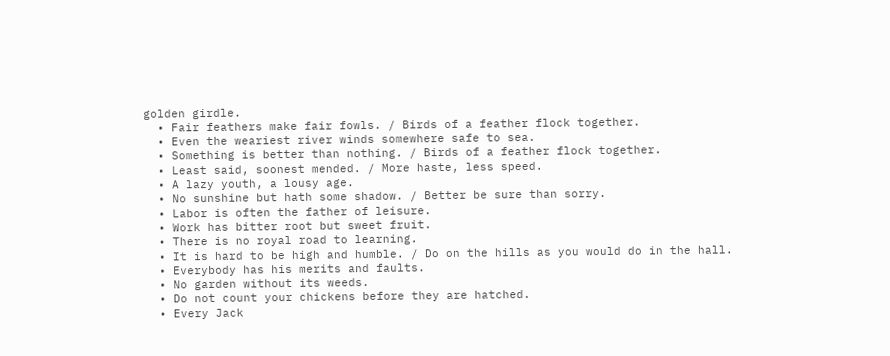golden girdle.
  • Fair feathers make fair fowls. / Birds of a feather flock together.
  • Even the weariest river winds somewhere safe to sea.
  • Something is better than nothing. / Birds of a feather flock together.
  • Least said, soonest mended. / More haste, less speed.
  • A lazy youth, a lousy age.
  • No sunshine but hath some shadow. / Better be sure than sorry.
  • Labor is often the father of leisure.
  • Work has bitter root but sweet fruit.
  • There is no royal road to learning.
  • It is hard to be high and humble. / Do on the hills as you would do in the hall.
  • Everybody has his merits and faults.
  • No garden without its weeds.
  • Do not count your chickens before they are hatched.
  • Every Jack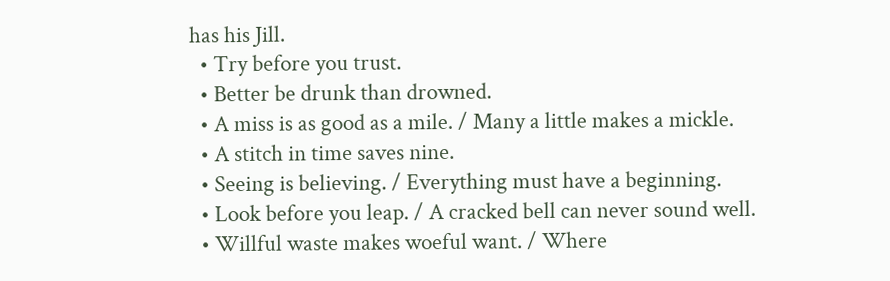has his Jill.
  • Try before you trust.
  • Better be drunk than drowned.
  • A miss is as good as a mile. / Many a little makes a mickle.
  • A stitch in time saves nine.
  • Seeing is believing. / Everything must have a beginning.
  • Look before you leap. / A cracked bell can never sound well.
  • Willful waste makes woeful want. / Where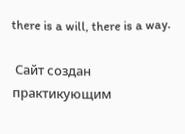there is a will, there is a way.

 Сайт создан практикующим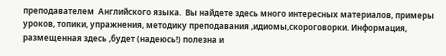преподавателем  Английского языка.  Вы найдете здесь много интересных материалов, примеры уроков, топики, упражнения, методику преподавания ,идиомы,скороговорки. Информация, размещенная здесь ,будет (надеюсь!) полезна и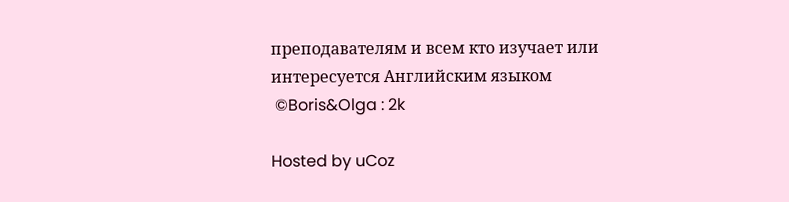преподавателям и всем кто изучает или  интересуется Английским языком
 ©Boris&Olga : 2k

Hosted by uCoz